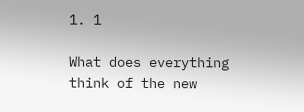1. 1

What does everything think of the new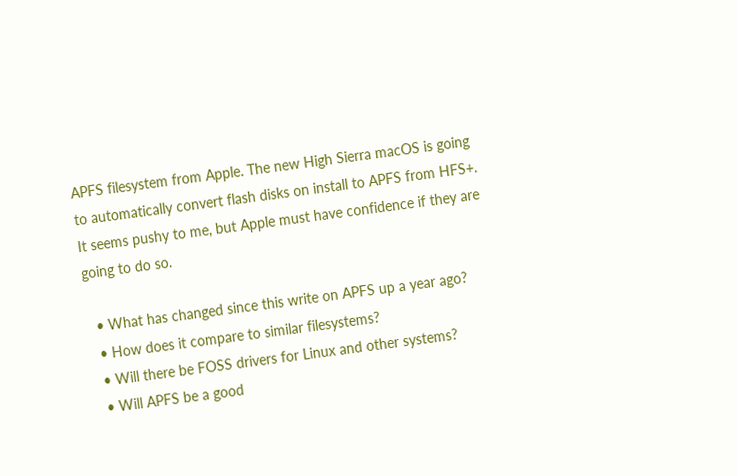APFS filesystem from Apple. The new High Sierra macOS is going to automatically convert flash disks on install to APFS from HFS+. It seems pushy to me, but Apple must have confidence if they are going to do so.

  • What has changed since this write on APFS up a year ago?
  • How does it compare to similar filesystems?
  • Will there be FOSS drivers for Linux and other systems?
  • Will APFS be a good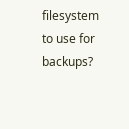filesystem to use for backups?